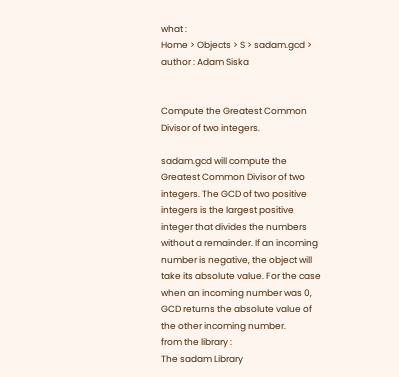what :
Home > Objects > S > sadam.gcd > author : Adam Siska


Compute the Greatest Common Divisor of two integers.

sadam.gcd will compute the Greatest Common Divisor of two integers. The GCD of two positive integers is the largest positive integer that divides the numbers without a remainder. If an incoming number is negative, the object will take its absolute value. For the case when an incoming number was 0, GCD returns the absolute value of the other incoming number.
from the library :
The sadam Library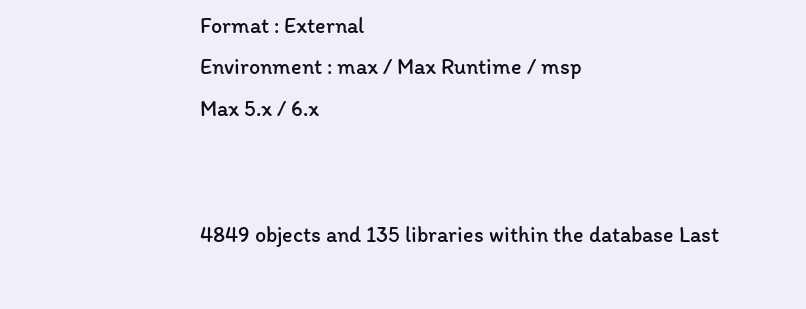Format : External
Environment : max / Max Runtime / msp
Max 5.x / 6.x


4849 objects and 135 libraries within the database Last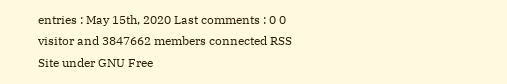entries : May 15th, 2020 Last comments : 0 0 visitor and 3847662 members connected RSS
Site under GNU Free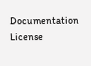Documentation License